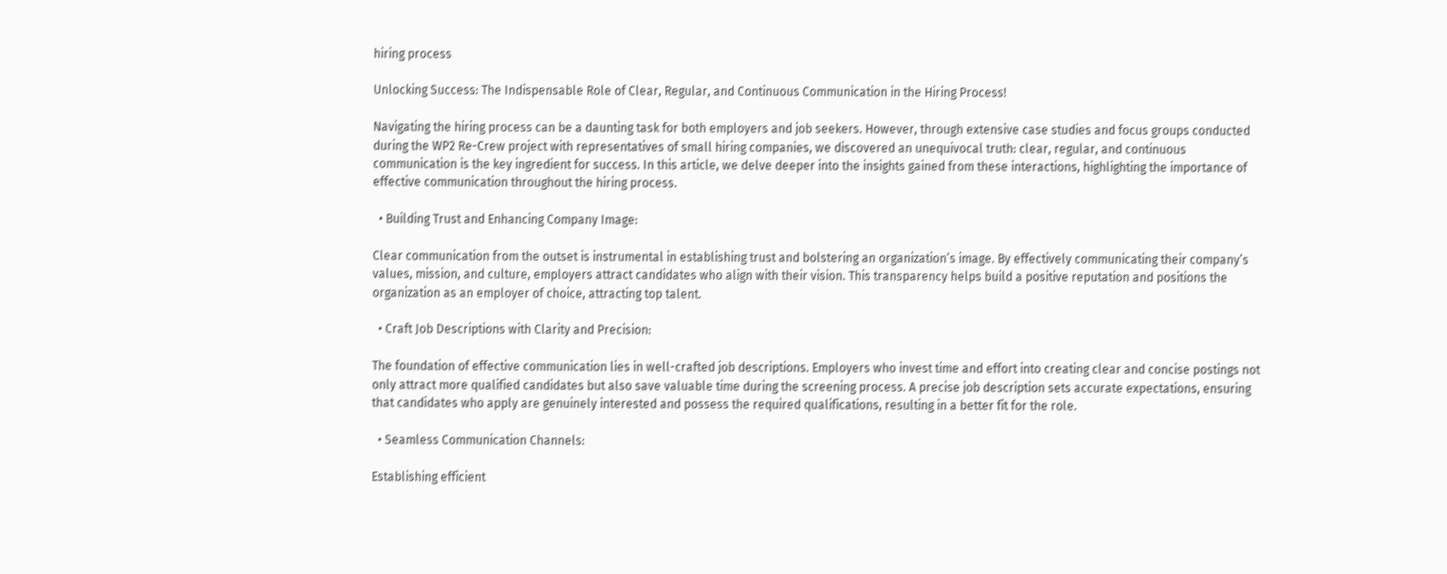hiring process

Unlocking Success: The Indispensable Role of Clear, Regular, and Continuous Communication in the Hiring Process!

Navigating the hiring process can be a daunting task for both employers and job seekers. However, through extensive case studies and focus groups conducted during the WP2 Re-Crew project with representatives of small hiring companies, we discovered an unequivocal truth: clear, regular, and continuous communication is the key ingredient for success. In this article, we delve deeper into the insights gained from these interactions, highlighting the importance of effective communication throughout the hiring process.

  • Building Trust and Enhancing Company Image:

Clear communication from the outset is instrumental in establishing trust and bolstering an organization’s image. By effectively communicating their company’s values, mission, and culture, employers attract candidates who align with their vision. This transparency helps build a positive reputation and positions the organization as an employer of choice, attracting top talent.

  • Craft Job Descriptions with Clarity and Precision:

The foundation of effective communication lies in well-crafted job descriptions. Employers who invest time and effort into creating clear and concise postings not only attract more qualified candidates but also save valuable time during the screening process. A precise job description sets accurate expectations, ensuring that candidates who apply are genuinely interested and possess the required qualifications, resulting in a better fit for the role.

  • Seamless Communication Channels:

Establishing efficient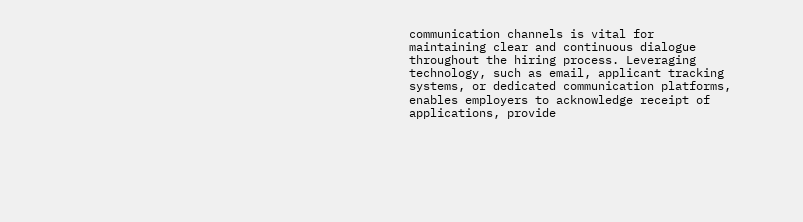communication channels is vital for maintaining clear and continuous dialogue throughout the hiring process. Leveraging technology, such as email, applicant tracking systems, or dedicated communication platforms, enables employers to acknowledge receipt of applications, provide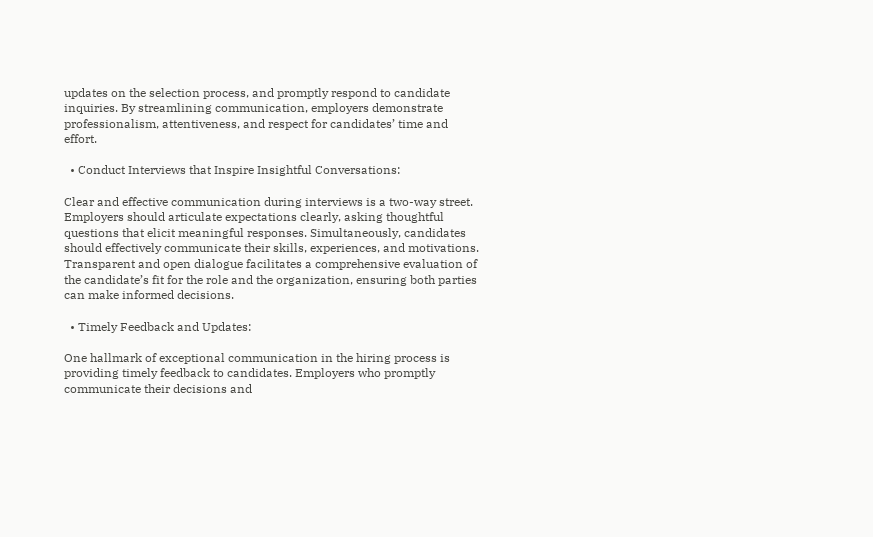updates on the selection process, and promptly respond to candidate inquiries. By streamlining communication, employers demonstrate professionalism, attentiveness, and respect for candidates’ time and effort.

  • Conduct Interviews that Inspire Insightful Conversations:

Clear and effective communication during interviews is a two-way street. Employers should articulate expectations clearly, asking thoughtful questions that elicit meaningful responses. Simultaneously, candidates should effectively communicate their skills, experiences, and motivations. Transparent and open dialogue facilitates a comprehensive evaluation of the candidate’s fit for the role and the organization, ensuring both parties can make informed decisions.

  • Timely Feedback and Updates:

One hallmark of exceptional communication in the hiring process is providing timely feedback to candidates. Employers who promptly communicate their decisions and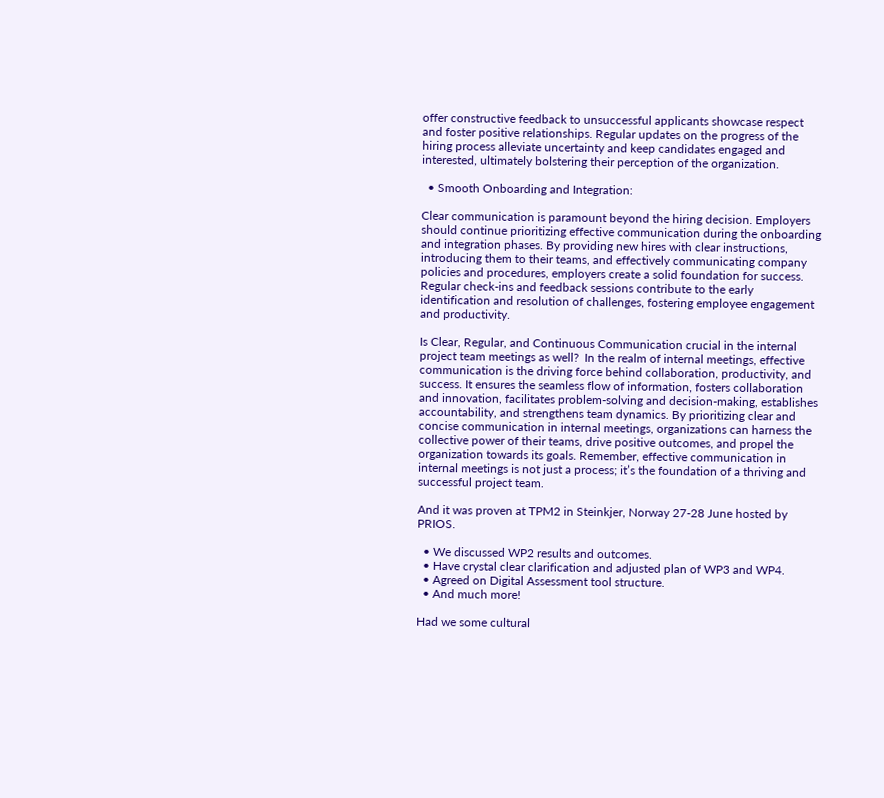offer constructive feedback to unsuccessful applicants showcase respect and foster positive relationships. Regular updates on the progress of the hiring process alleviate uncertainty and keep candidates engaged and interested, ultimately bolstering their perception of the organization.

  • Smooth Onboarding and Integration:

Clear communication is paramount beyond the hiring decision. Employers should continue prioritizing effective communication during the onboarding and integration phases. By providing new hires with clear instructions, introducing them to their teams, and effectively communicating company policies and procedures, employers create a solid foundation for success. Regular check-ins and feedback sessions contribute to the early identification and resolution of challenges, fostering employee engagement and productivity.

Is Clear, Regular, and Continuous Communication crucial in the internal project team meetings as well?  In the realm of internal meetings, effective communication is the driving force behind collaboration, productivity, and success. It ensures the seamless flow of information, fosters collaboration and innovation, facilitates problem-solving and decision-making, establishes accountability, and strengthens team dynamics. By prioritizing clear and concise communication in internal meetings, organizations can harness the collective power of their teams, drive positive outcomes, and propel the organization towards its goals. Remember, effective communication in internal meetings is not just a process; it’s the foundation of a thriving and successful project team.

And it was proven at TPM2 in Steinkjer, Norway 27-28 June hosted by PRIOS.

  • We discussed WP2 results and outcomes.
  • Have crystal clear clarification and adjusted plan of WP3 and WP4.
  • Agreed on Digital Assessment tool structure.
  • And much more!

Had we some cultural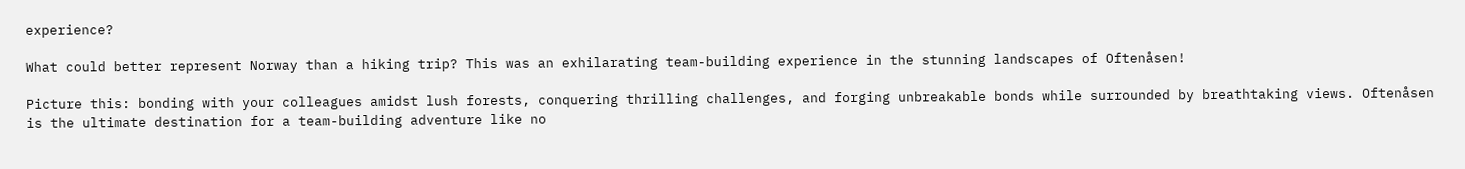experience?

What could better represent Norway than a hiking trip? This was an exhilarating team-building experience in the stunning landscapes of Oftenåsen!

Picture this: bonding with your colleagues amidst lush forests, conquering thrilling challenges, and forging unbreakable bonds while surrounded by breathtaking views. Oftenåsen is the ultimate destination for a team-building adventure like no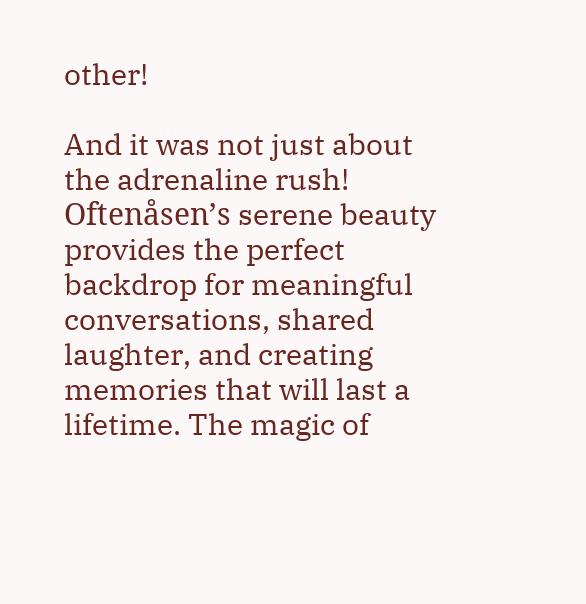other!

And it was not just about the adrenaline rush! Oftenåsen’s serene beauty provides the perfect backdrop for meaningful conversations, shared laughter, and creating memories that will last a lifetime. The magic of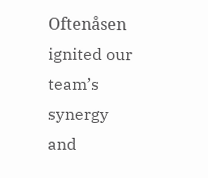Oftenåsen ignited our team’s synergy and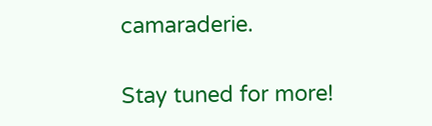camaraderie.

Stay tuned for more!